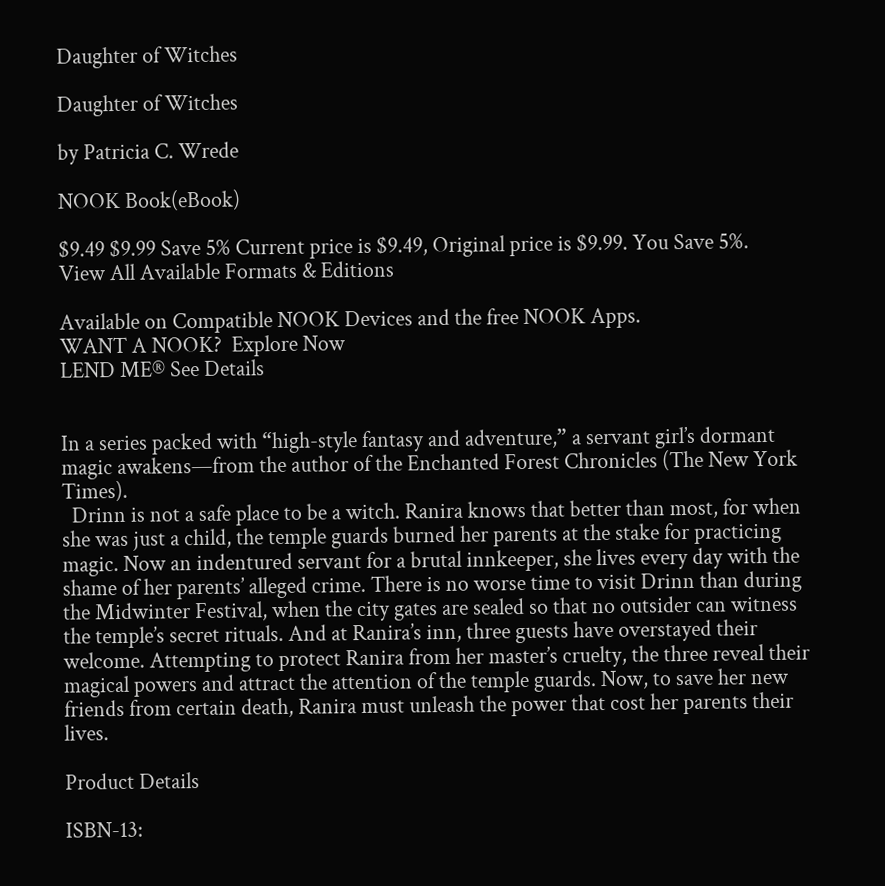Daughter of Witches

Daughter of Witches

by Patricia C. Wrede

NOOK Book(eBook)

$9.49 $9.99 Save 5% Current price is $9.49, Original price is $9.99. You Save 5%.
View All Available Formats & Editions

Available on Compatible NOOK Devices and the free NOOK Apps.
WANT A NOOK?  Explore Now
LEND ME® See Details


In a series packed with “high-style fantasy and adventure,” a servant girl’s dormant magic awakens—from the author of the Enchanted Forest Chronicles (The New York Times).
  Drinn is not a safe place to be a witch. Ranira knows that better than most, for when she was just a child, the temple guards burned her parents at the stake for practicing magic. Now an indentured servant for a brutal innkeeper, she lives every day with the shame of her parents’ alleged crime. There is no worse time to visit Drinn than during the Midwinter Festival, when the city gates are sealed so that no outsider can witness the temple’s secret rituals. And at Ranira’s inn, three guests have overstayed their welcome. Attempting to protect Ranira from her master’s cruelty, the three reveal their magical powers and attract the attention of the temple guards. Now, to save her new friends from certain death, Ranira must unleash the power that cost her parents their lives.

Product Details

ISBN-13: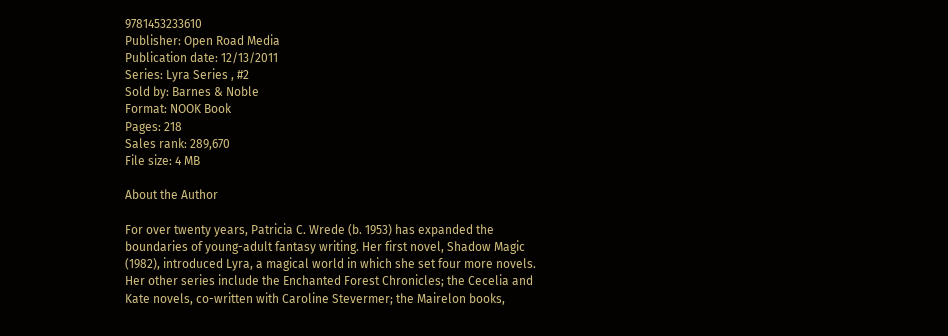9781453233610
Publisher: Open Road Media
Publication date: 12/13/2011
Series: Lyra Series , #2
Sold by: Barnes & Noble
Format: NOOK Book
Pages: 218
Sales rank: 289,670
File size: 4 MB

About the Author

For over twenty years, Patricia C. Wrede (b. 1953) has expanded the boundaries of young-adult fantasy writing. Her first novel, Shadow Magic (1982), introduced Lyra, a magical world in which she set four more novels. Her other series include the Enchanted Forest Chronicles; the Cecelia and Kate novels, co-written with Caroline Stevermer; the Mairelon books,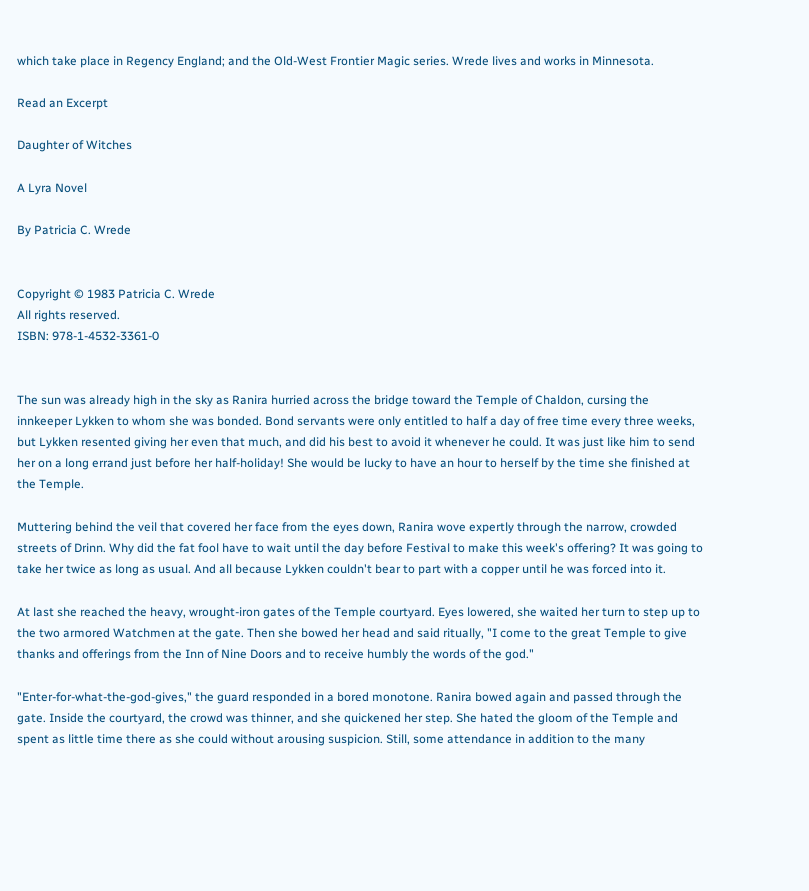which take place in Regency England; and the Old-West Frontier Magic series. Wrede lives and works in Minnesota.

Read an Excerpt

Daughter of Witches

A Lyra Novel

By Patricia C. Wrede


Copyright © 1983 Patricia C. Wrede
All rights reserved.
ISBN: 978-1-4532-3361-0


The sun was already high in the sky as Ranira hurried across the bridge toward the Temple of Chaldon, cursing the innkeeper Lykken to whom she was bonded. Bond servants were only entitled to half a day of free time every three weeks, but Lykken resented giving her even that much, and did his best to avoid it whenever he could. It was just like him to send her on a long errand just before her half-holiday! She would be lucky to have an hour to herself by the time she finished at the Temple.

Muttering behind the veil that covered her face from the eyes down, Ranira wove expertly through the narrow, crowded streets of Drinn. Why did the fat fool have to wait until the day before Festival to make this week's offering? It was going to take her twice as long as usual. And all because Lykken couldn't bear to part with a copper until he was forced into it.

At last she reached the heavy, wrought-iron gates of the Temple courtyard. Eyes lowered, she waited her turn to step up to the two armored Watchmen at the gate. Then she bowed her head and said ritually, "I come to the great Temple to give thanks and offerings from the Inn of Nine Doors and to receive humbly the words of the god."

"Enter-for-what-the-god-gives," the guard responded in a bored monotone. Ranira bowed again and passed through the gate. Inside the courtyard, the crowd was thinner, and she quickened her step. She hated the gloom of the Temple and spent as little time there as she could without arousing suspicion. Still, some attendance in addition to the many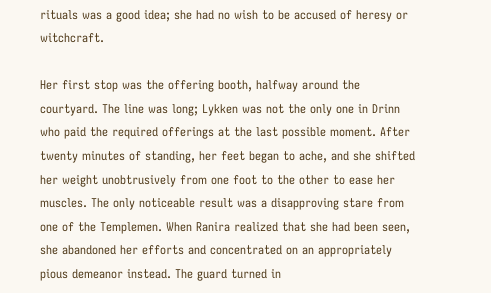rituals was a good idea; she had no wish to be accused of heresy or witchcraft.

Her first stop was the offering booth, halfway around the courtyard. The line was long; Lykken was not the only one in Drinn who paid the required offerings at the last possible moment. After twenty minutes of standing, her feet began to ache, and she shifted her weight unobtrusively from one foot to the other to ease her muscles. The only noticeable result was a disapproving stare from one of the Templemen. When Ranira realized that she had been seen, she abandoned her efforts and concentrated on an appropriately pious demeanor instead. The guard turned in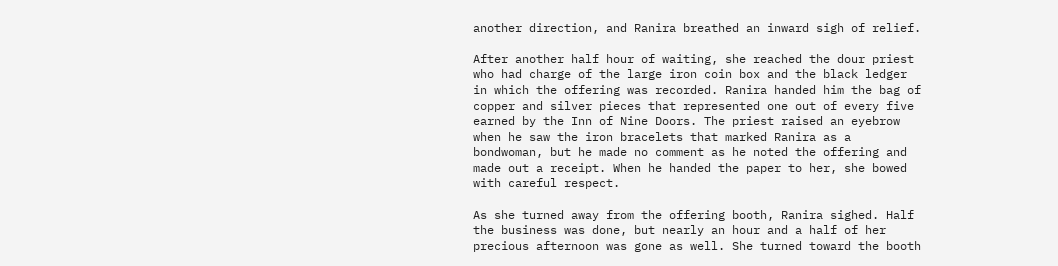another direction, and Ranira breathed an inward sigh of relief.

After another half hour of waiting, she reached the dour priest who had charge of the large iron coin box and the black ledger in which the offering was recorded. Ranira handed him the bag of copper and silver pieces that represented one out of every five earned by the Inn of Nine Doors. The priest raised an eyebrow when he saw the iron bracelets that marked Ranira as a bondwoman, but he made no comment as he noted the offering and made out a receipt. When he handed the paper to her, she bowed with careful respect.

As she turned away from the offering booth, Ranira sighed. Half the business was done, but nearly an hour and a half of her precious afternoon was gone as well. She turned toward the booth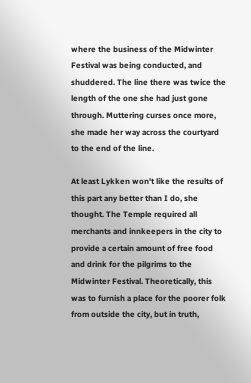where the business of the Midwinter Festival was being conducted, and shuddered. The line there was twice the length of the one she had just gone through. Muttering curses once more, she made her way across the courtyard to the end of the line.

At least Lykken won't like the results of this part any better than I do, she thought. The Temple required all merchants and innkeepers in the city to provide a certain amount of free food and drink for the pilgrims to the Midwinter Festival. Theoretically, this was to furnish a place for the poorer folk from outside the city, but in truth,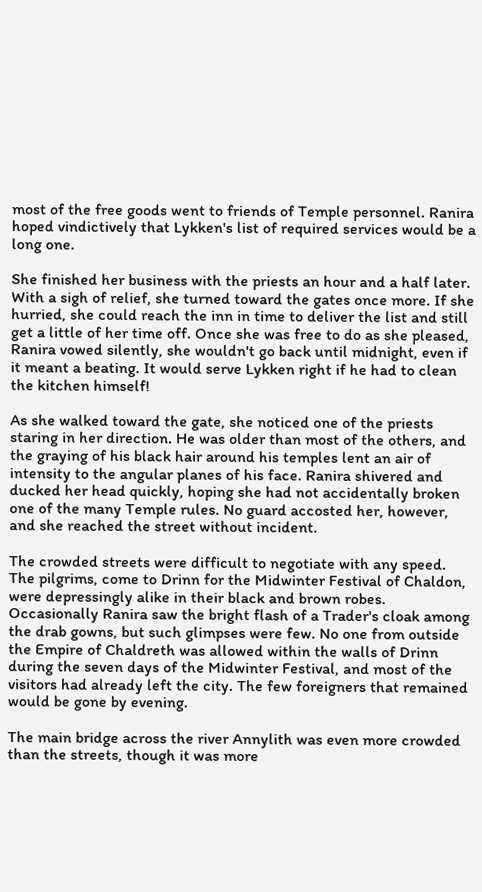most of the free goods went to friends of Temple personnel. Ranira hoped vindictively that Lykken's list of required services would be a long one.

She finished her business with the priests an hour and a half later. With a sigh of relief, she turned toward the gates once more. If she hurried, she could reach the inn in time to deliver the list and still get a little of her time off. Once she was free to do as she pleased, Ranira vowed silently, she wouldn't go back until midnight, even if it meant a beating. It would serve Lykken right if he had to clean the kitchen himself!

As she walked toward the gate, she noticed one of the priests staring in her direction. He was older than most of the others, and the graying of his black hair around his temples lent an air of intensity to the angular planes of his face. Ranira shivered and ducked her head quickly, hoping she had not accidentally broken one of the many Temple rules. No guard accosted her, however, and she reached the street without incident.

The crowded streets were difficult to negotiate with any speed. The pilgrims, come to Drinn for the Midwinter Festival of Chaldon, were depressingly alike in their black and brown robes. Occasionally Ranira saw the bright flash of a Trader's cloak among the drab gowns, but such glimpses were few. No one from outside the Empire of Chaldreth was allowed within the walls of Drinn during the seven days of the Midwinter Festival, and most of the visitors had already left the city. The few foreigners that remained would be gone by evening.

The main bridge across the river Annylith was even more crowded than the streets, though it was more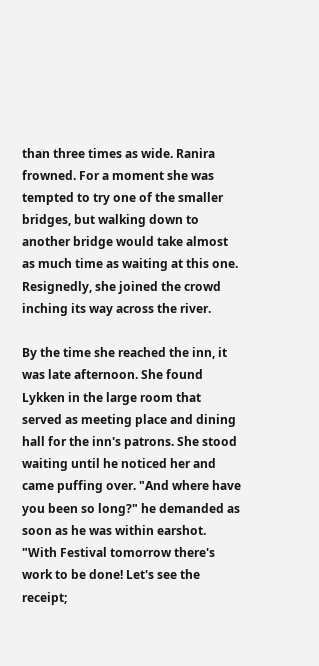than three times as wide. Ranira frowned. For a moment she was tempted to try one of the smaller bridges, but walking down to another bridge would take almost as much time as waiting at this one. Resignedly, she joined the crowd inching its way across the river.

By the time she reached the inn, it was late afternoon. She found Lykken in the large room that served as meeting place and dining hall for the inn's patrons. She stood waiting until he noticed her and came puffing over. "And where have you been so long?" he demanded as soon as he was within earshot. "With Festival tomorrow there's work to be done! Let's see the receipt;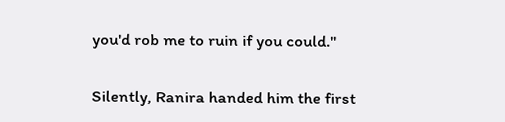you'd rob me to ruin if you could."

Silently, Ranira handed him the first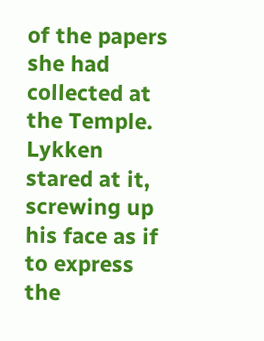of the papers she had collected at the Temple. Lykken stared at it, screwing up his face as if to express the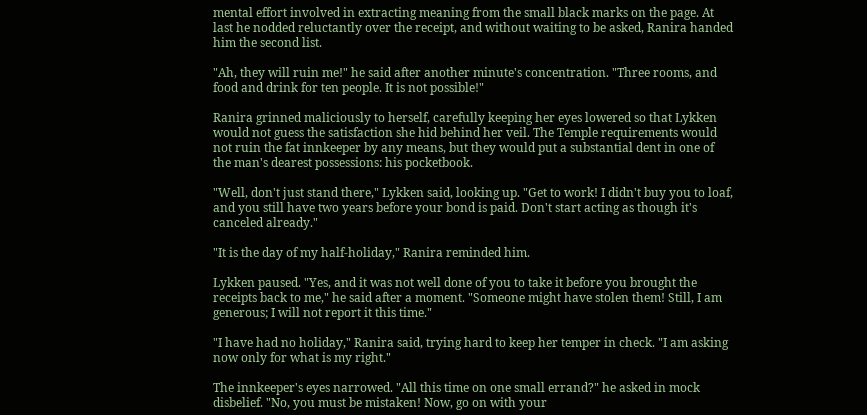mental effort involved in extracting meaning from the small black marks on the page. At last he nodded reluctantly over the receipt, and without waiting to be asked, Ranira handed him the second list.

"Ah, they will ruin me!" he said after another minute's concentration. "Three rooms, and food and drink for ten people. It is not possible!"

Ranira grinned maliciously to herself, carefully keeping her eyes lowered so that Lykken would not guess the satisfaction she hid behind her veil. The Temple requirements would not ruin the fat innkeeper by any means, but they would put a substantial dent in one of the man's dearest possessions: his pocketbook.

"Well, don't just stand there," Lykken said, looking up. "Get to work! I didn't buy you to loaf, and you still have two years before your bond is paid. Don't start acting as though it's canceled already."

"It is the day of my half-holiday," Ranira reminded him.

Lykken paused. "Yes, and it was not well done of you to take it before you brought the receipts back to me," he said after a moment. "Someone might have stolen them! Still, I am generous; I will not report it this time."

"I have had no holiday," Ranira said, trying hard to keep her temper in check. "I am asking now only for what is my right."

The innkeeper's eyes narrowed. "All this time on one small errand?" he asked in mock disbelief. "No, you must be mistaken! Now, go on with your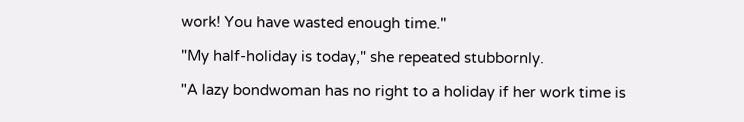work! You have wasted enough time."

"My half-holiday is today," she repeated stubbornly.

"A lazy bondwoman has no right to a holiday if her work time is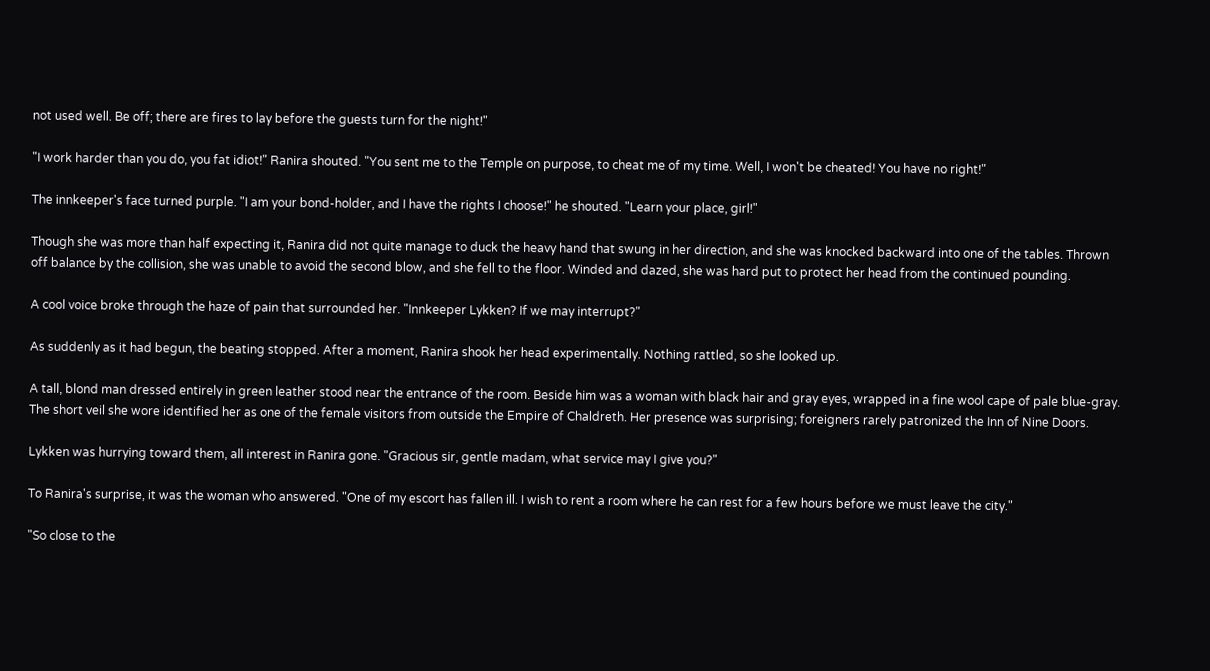not used well. Be off; there are fires to lay before the guests turn for the night!"

"I work harder than you do, you fat idiot!" Ranira shouted. "You sent me to the Temple on purpose, to cheat me of my time. Well, I won't be cheated! You have no right!"

The innkeeper's face turned purple. "I am your bond-holder, and I have the rights I choose!" he shouted. "Learn your place, girl!"

Though she was more than half expecting it, Ranira did not quite manage to duck the heavy hand that swung in her direction, and she was knocked backward into one of the tables. Thrown off balance by the collision, she was unable to avoid the second blow, and she fell to the floor. Winded and dazed, she was hard put to protect her head from the continued pounding.

A cool voice broke through the haze of pain that surrounded her. "Innkeeper Lykken? If we may interrupt?"

As suddenly as it had begun, the beating stopped. After a moment, Ranira shook her head experimentally. Nothing rattled, so she looked up.

A tall, blond man dressed entirely in green leather stood near the entrance of the room. Beside him was a woman with black hair and gray eyes, wrapped in a fine wool cape of pale blue-gray. The short veil she wore identified her as one of the female visitors from outside the Empire of Chaldreth. Her presence was surprising; foreigners rarely patronized the Inn of Nine Doors.

Lykken was hurrying toward them, all interest in Ranira gone. "Gracious sir, gentle madam, what service may I give you?"

To Ranira's surprise, it was the woman who answered. "One of my escort has fallen ill. I wish to rent a room where he can rest for a few hours before we must leave the city."

"So close to the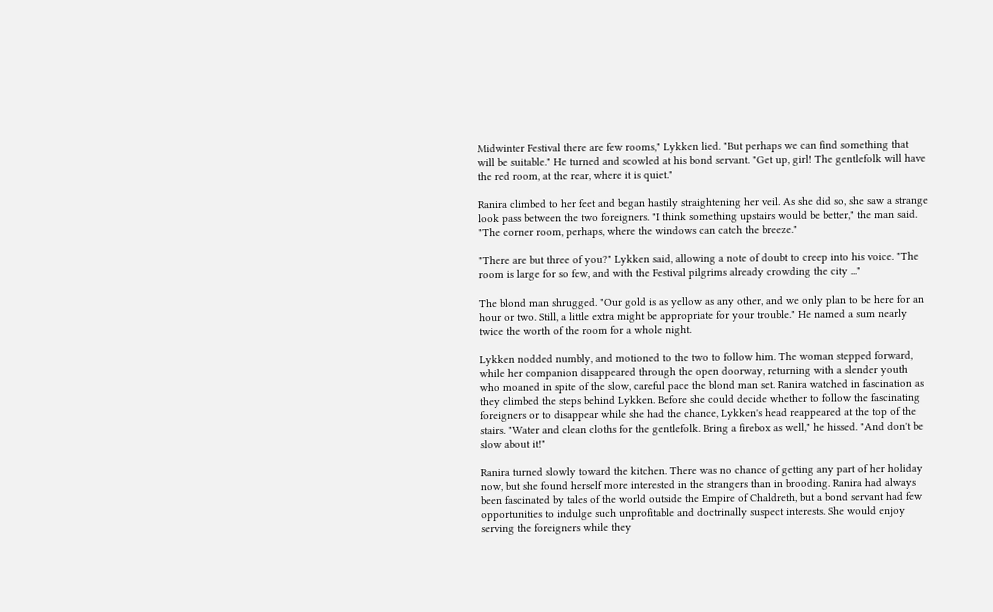Midwinter Festival there are few rooms," Lykken lied. "But perhaps we can find something that will be suitable." He turned and scowled at his bond servant. "Get up, girl! The gentlefolk will have the red room, at the rear, where it is quiet."

Ranira climbed to her feet and began hastily straightening her veil. As she did so, she saw a strange look pass between the two foreigners. "I think something upstairs would be better," the man said. "The corner room, perhaps, where the windows can catch the breeze."

"There are but three of you?" Lykken said, allowing a note of doubt to creep into his voice. "The room is large for so few, and with the Festival pilgrims already crowding the city ..."

The blond man shrugged. "Our gold is as yellow as any other, and we only plan to be here for an hour or two. Still, a little extra might be appropriate for your trouble." He named a sum nearly twice the worth of the room for a whole night.

Lykken nodded numbly, and motioned to the two to follow him. The woman stepped forward, while her companion disappeared through the open doorway, returning with a slender youth who moaned in spite of the slow, careful pace the blond man set. Ranira watched in fascination as they climbed the steps behind Lykken. Before she could decide whether to follow the fascinating foreigners or to disappear while she had the chance, Lykken's head reappeared at the top of the stairs. "Water and clean cloths for the gentlefolk. Bring a firebox as well," he hissed. "And don't be slow about it!"

Ranira turned slowly toward the kitchen. There was no chance of getting any part of her holiday now, but she found herself more interested in the strangers than in brooding. Ranira had always been fascinated by tales of the world outside the Empire of Chaldreth, but a bond servant had few opportunities to indulge such unprofitable and doctrinally suspect interests. She would enjoy serving the foreigners while they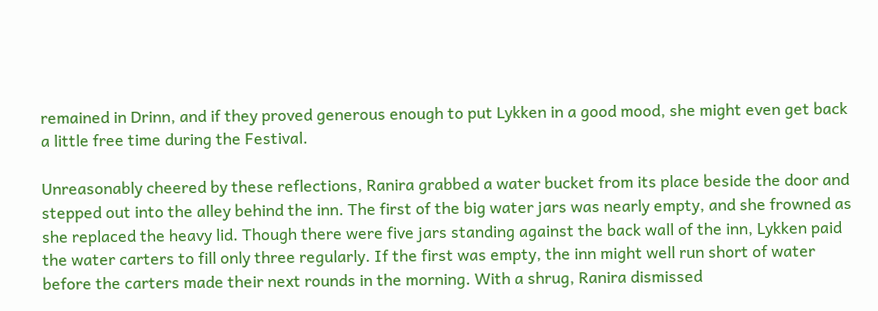remained in Drinn, and if they proved generous enough to put Lykken in a good mood, she might even get back a little free time during the Festival.

Unreasonably cheered by these reflections, Ranira grabbed a water bucket from its place beside the door and stepped out into the alley behind the inn. The first of the big water jars was nearly empty, and she frowned as she replaced the heavy lid. Though there were five jars standing against the back wall of the inn, Lykken paid the water carters to fill only three regularly. If the first was empty, the inn might well run short of water before the carters made their next rounds in the morning. With a shrug, Ranira dismissed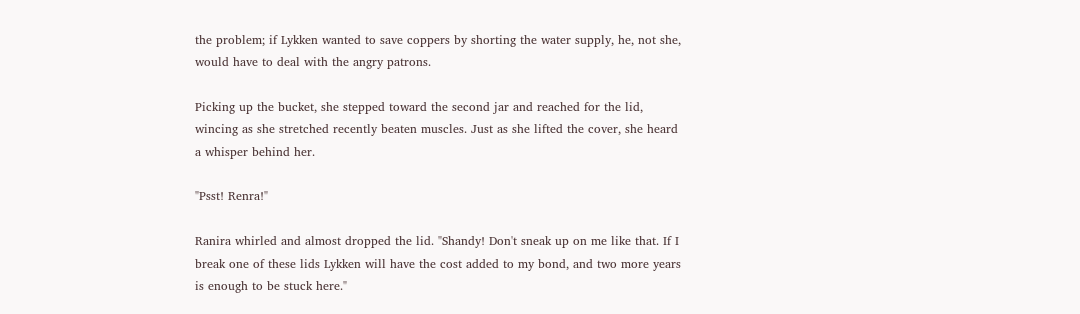the problem; if Lykken wanted to save coppers by shorting the water supply, he, not she, would have to deal with the angry patrons.

Picking up the bucket, she stepped toward the second jar and reached for the lid, wincing as she stretched recently beaten muscles. Just as she lifted the cover, she heard a whisper behind her.

"Psst! Renra!"

Ranira whirled and almost dropped the lid. "Shandy! Don't sneak up on me like that. If I break one of these lids Lykken will have the cost added to my bond, and two more years is enough to be stuck here."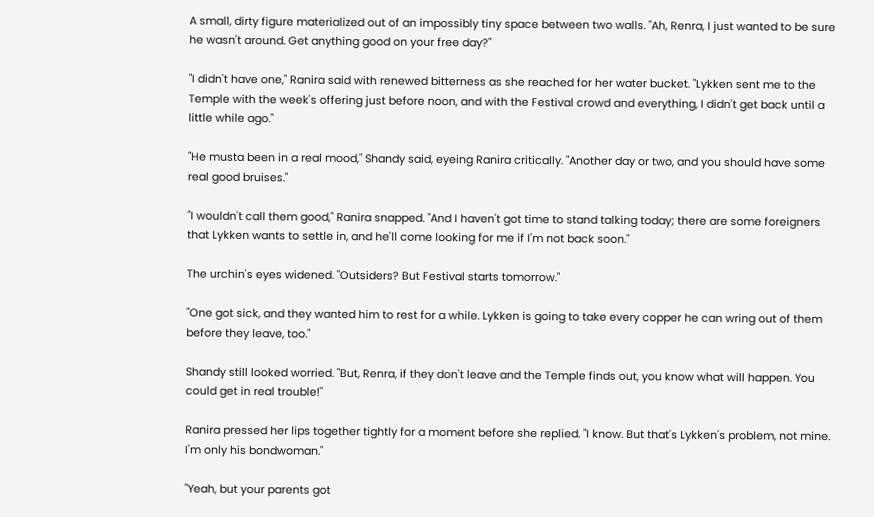A small, dirty figure materialized out of an impossibly tiny space between two walls. "Ah, Renra, I just wanted to be sure he wasn't around. Get anything good on your free day?"

"I didn't have one," Ranira said with renewed bitterness as she reached for her water bucket. "Lykken sent me to the Temple with the week's offering just before noon, and with the Festival crowd and everything, I didn't get back until a little while ago."

"He musta been in a real mood," Shandy said, eyeing Ranira critically. "Another day or two, and you should have some real good bruises."

"I wouldn't call them good," Ranira snapped. "And I haven't got time to stand talking today; there are some foreigners that Lykken wants to settle in, and he'll come looking for me if I'm not back soon."

The urchin's eyes widened. "Outsiders? But Festival starts tomorrow."

"One got sick, and they wanted him to rest for a while. Lykken is going to take every copper he can wring out of them before they leave, too."

Shandy still looked worried. "But, Renra, if they don't leave and the Temple finds out, you know what will happen. You could get in real trouble!"

Ranira pressed her lips together tightly for a moment before she replied. "I know. But that's Lykken's problem, not mine. I'm only his bondwoman."

"Yeah, but your parents got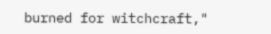burned for witchcraft,"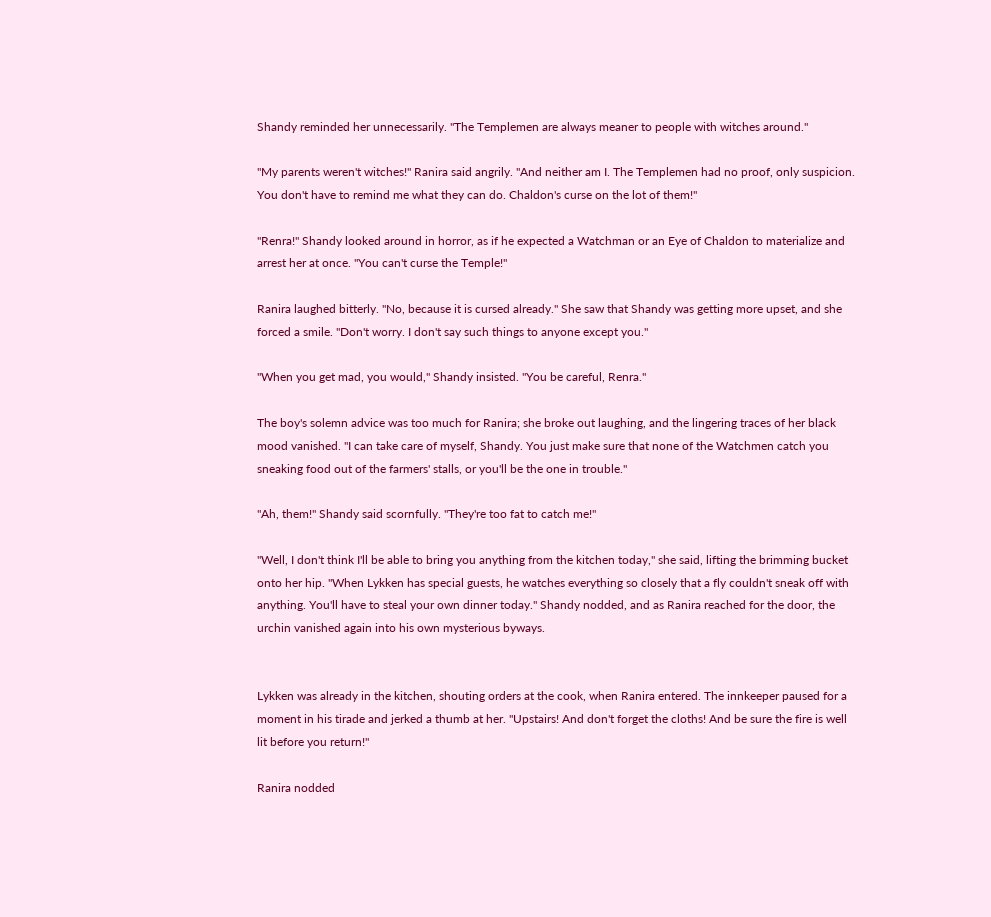Shandy reminded her unnecessarily. "The Templemen are always meaner to people with witches around."

"My parents weren't witches!" Ranira said angrily. "And neither am I. The Templemen had no proof, only suspicion. You don't have to remind me what they can do. Chaldon's curse on the lot of them!"

"Renra!" Shandy looked around in horror, as if he expected a Watchman or an Eye of Chaldon to materialize and arrest her at once. "You can't curse the Temple!"

Ranira laughed bitterly. "No, because it is cursed already." She saw that Shandy was getting more upset, and she forced a smile. "Don't worry. I don't say such things to anyone except you."

"When you get mad, you would," Shandy insisted. "You be careful, Renra."

The boy's solemn advice was too much for Ranira; she broke out laughing, and the lingering traces of her black mood vanished. "I can take care of myself, Shandy. You just make sure that none of the Watchmen catch you sneaking food out of the farmers' stalls, or you'll be the one in trouble."

"Ah, them!" Shandy said scornfully. "They're too fat to catch me!"

"Well, I don't think I'll be able to bring you anything from the kitchen today," she said, lifting the brimming bucket onto her hip. "When Lykken has special guests, he watches everything so closely that a fly couldn't sneak off with anything. You'll have to steal your own dinner today." Shandy nodded, and as Ranira reached for the door, the urchin vanished again into his own mysterious byways.


Lykken was already in the kitchen, shouting orders at the cook, when Ranira entered. The innkeeper paused for a moment in his tirade and jerked a thumb at her. "Upstairs! And don't forget the cloths! And be sure the fire is well lit before you return!"

Ranira nodded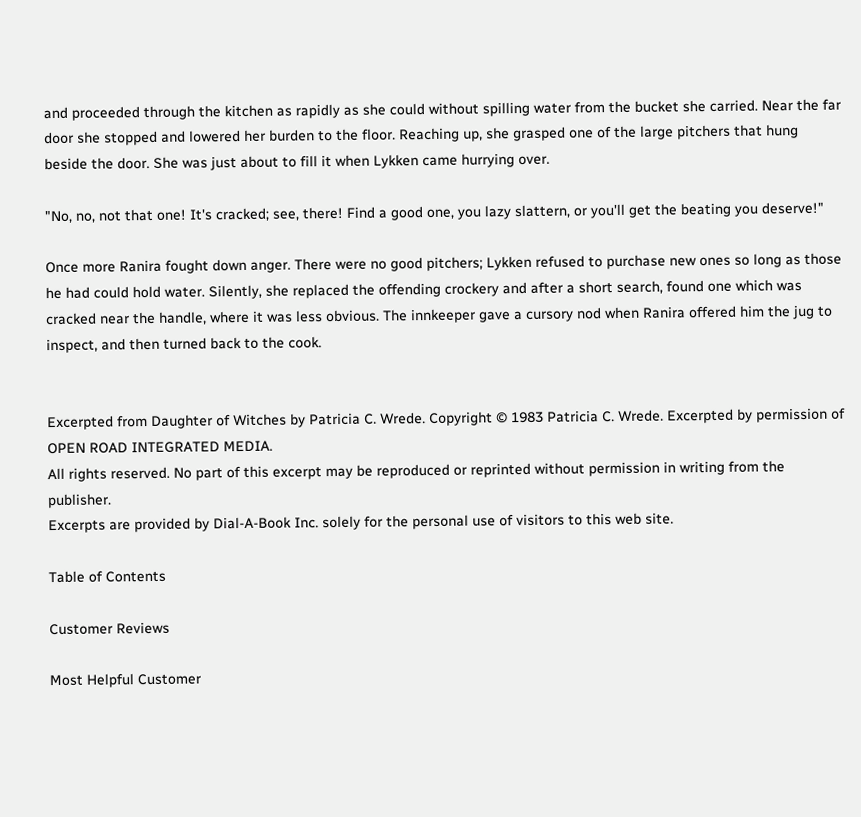and proceeded through the kitchen as rapidly as she could without spilling water from the bucket she carried. Near the far door she stopped and lowered her burden to the floor. Reaching up, she grasped one of the large pitchers that hung beside the door. She was just about to fill it when Lykken came hurrying over.

"No, no, not that one! It's cracked; see, there! Find a good one, you lazy slattern, or you'll get the beating you deserve!"

Once more Ranira fought down anger. There were no good pitchers; Lykken refused to purchase new ones so long as those he had could hold water. Silently, she replaced the offending crockery and after a short search, found one which was cracked near the handle, where it was less obvious. The innkeeper gave a cursory nod when Ranira offered him the jug to inspect, and then turned back to the cook.


Excerpted from Daughter of Witches by Patricia C. Wrede. Copyright © 1983 Patricia C. Wrede. Excerpted by permission of OPEN ROAD INTEGRATED MEDIA.
All rights reserved. No part of this excerpt may be reproduced or reprinted without permission in writing from the publisher.
Excerpts are provided by Dial-A-Book Inc. solely for the personal use of visitors to this web site.

Table of Contents

Customer Reviews

Most Helpful Customer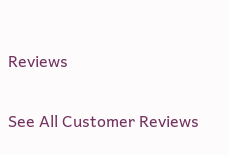Reviews

See All Customer Reviews